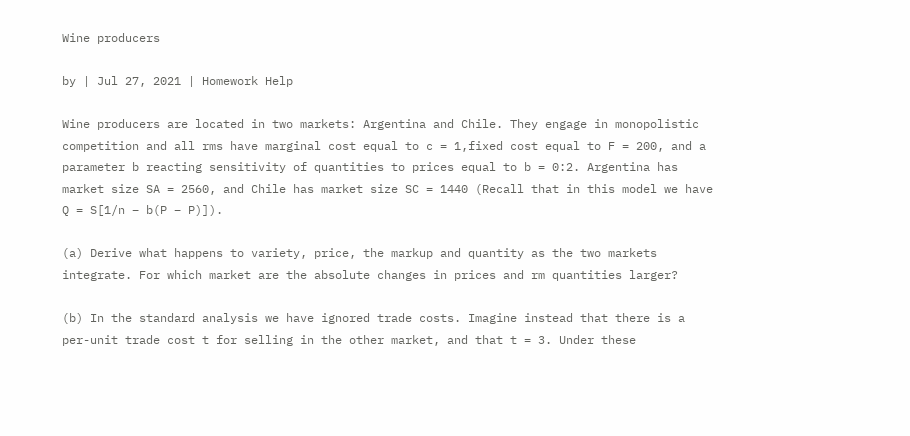Wine producers

by | Jul 27, 2021 | Homework Help

Wine producers are located in two markets: Argentina and Chile. They engage in monopolistic competition and all rms have marginal cost equal to c = 1,fixed cost equal to F = 200, and a parameter b reacting sensitivity of quantities to prices equal to b = 0:2. Argentina has market size SA = 2560, and Chile has market size SC = 1440 (Recall that in this model we have Q = S[1/n – b(P – P)]).

(a) Derive what happens to variety, price, the markup and quantity as the two markets integrate. For which market are the absolute changes in prices and rm quantities larger?

(b) In the standard analysis we have ignored trade costs. Imagine instead that there is a per-unit trade cost t for selling in the other market, and that t = 3. Under these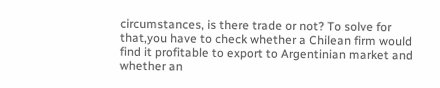circumstances, is there trade or not? To solve for that,you have to check whether a Chilean firm would find it profitable to export to Argentinian market and whether an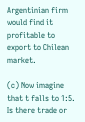Argentinian firm would find it profitable to export to Chilean market.

(c) Now imagine that t falls to 1:5. Is there trade or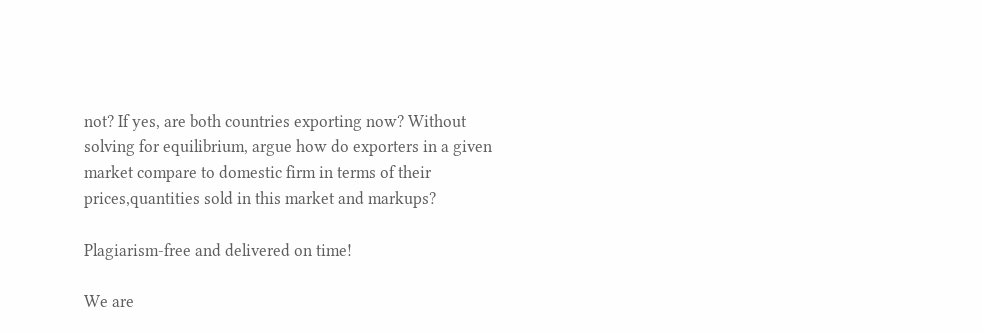not? If yes, are both countries exporting now? Without solving for equilibrium, argue how do exporters in a given market compare to domestic firm in terms of their prices,quantities sold in this market and markups?

Plagiarism-free and delivered on time!

We are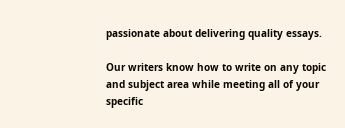passionate about delivering quality essays.

Our writers know how to write on any topic and subject area while meeting all of your specific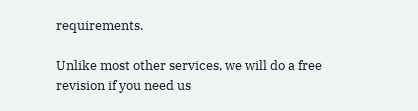requirements.

Unlike most other services, we will do a free revision if you need us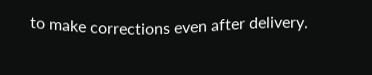to make corrections even after delivery.